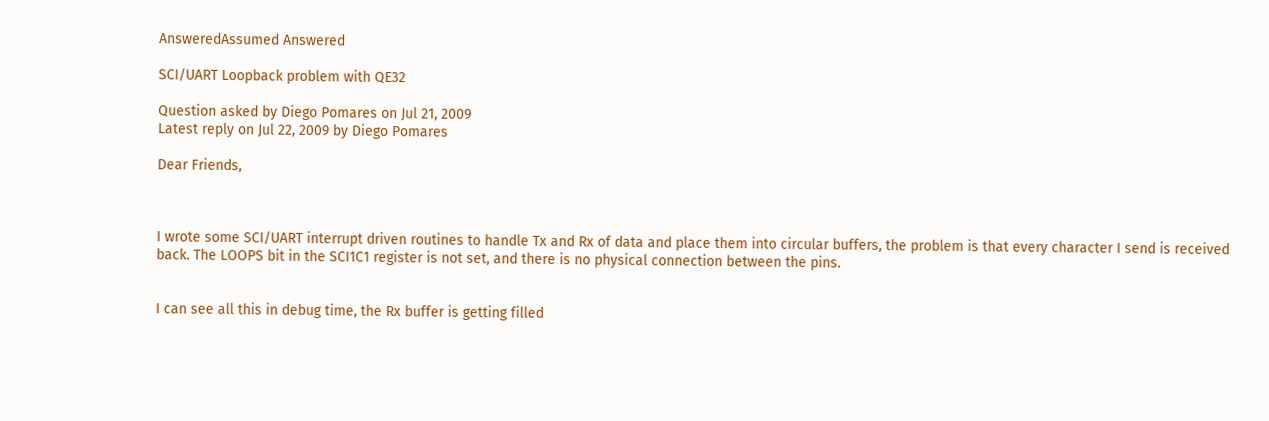AnsweredAssumed Answered

SCI/UART Loopback problem with QE32

Question asked by Diego Pomares on Jul 21, 2009
Latest reply on Jul 22, 2009 by Diego Pomares

Dear Friends,



I wrote some SCI/UART interrupt driven routines to handle Tx and Rx of data and place them into circular buffers, the problem is that every character I send is received back. The LOOPS bit in the SCI1C1 register is not set, and there is no physical connection between the pins.


I can see all this in debug time, the Rx buffer is getting filled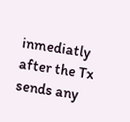inmediatly after the Tx sends any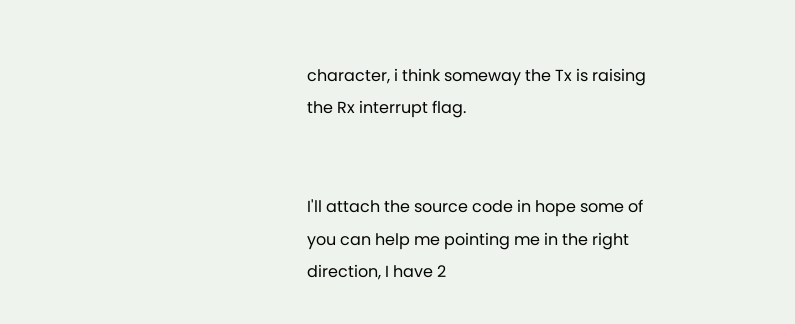character, i think someway the Tx is raising the Rx interrupt flag.


I'll attach the source code in hope some of you can help me pointing me in the right direction, I have 2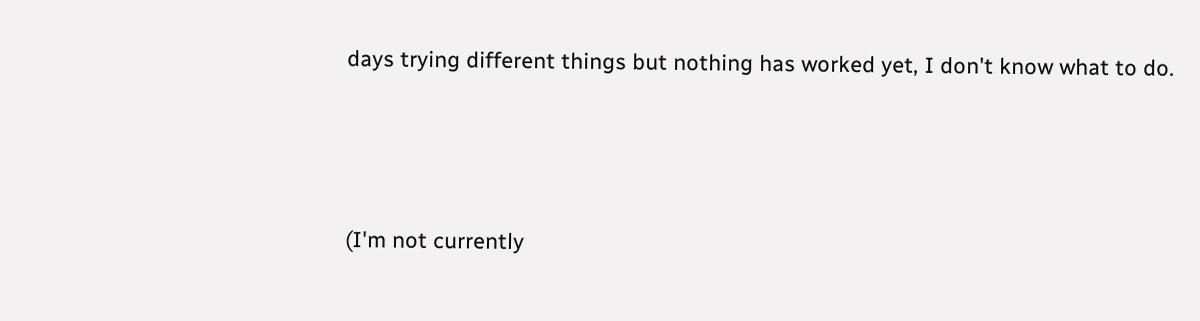days trying different things but nothing has worked yet, I don't know what to do.




(I'm not currently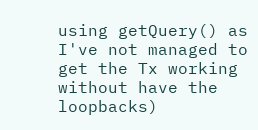using getQuery() as I've not managed to get the Tx working without have the loopbacks)